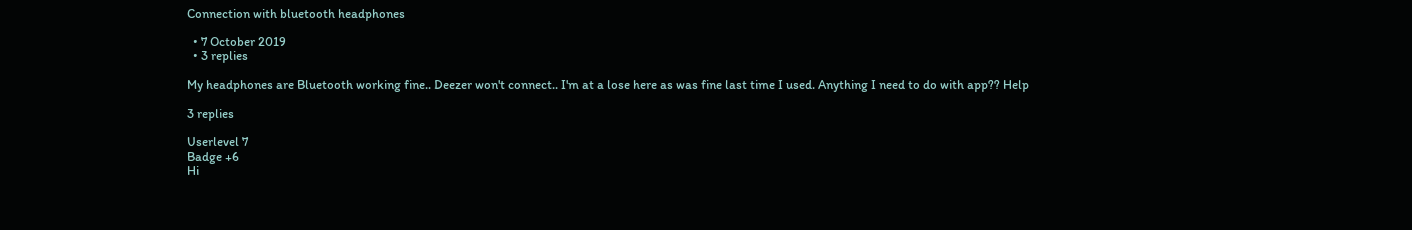Connection with bluetooth headphones

  • 7 October 2019
  • 3 replies

My headphones are Bluetooth working fine.. Deezer won't connect.. I'm at a lose here as was fine last time I used. Anything I need to do with app?? Help

3 replies

Userlevel 7
Badge +6
Hi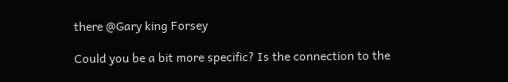there @Gary king Forsey

Could you be a bit more specific? Is the connection to the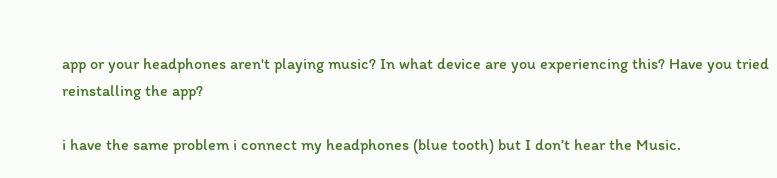app or your headphones aren't playing music? In what device are you experiencing this? Have you tried reinstalling the app?

i have the same problem i connect my headphones (blue tooth) but I don’t hear the Music.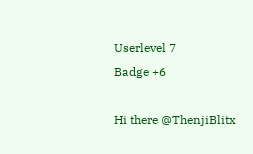Userlevel 7
Badge +6

Hi there @ThenjiBlitx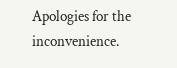Apologies for the inconvenience.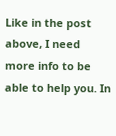Like in the post above, I need more info to be able to help you. In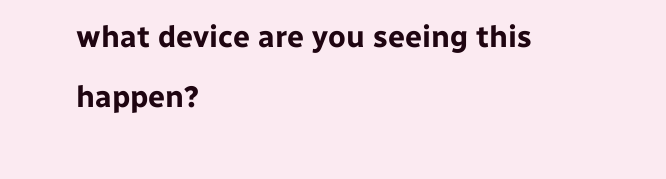what device are you seeing this happen?